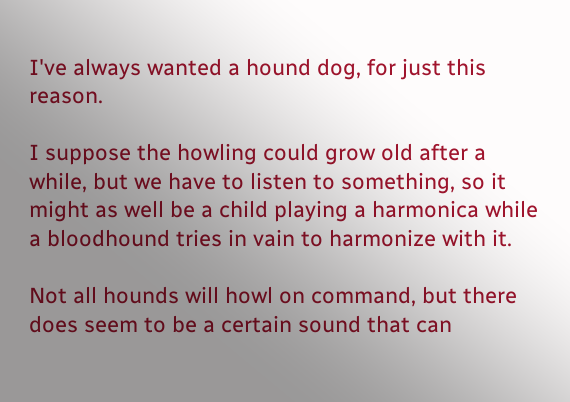I've always wanted a hound dog, for just this reason.

I suppose the howling could grow old after a while, but we have to listen to something, so it might as well be a child playing a harmonica while a bloodhound tries in vain to harmonize with it.

Not all hounds will howl on command, but there does seem to be a certain sound that can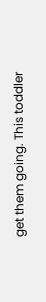get them going. This toddler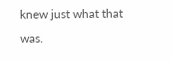knew just what that was.